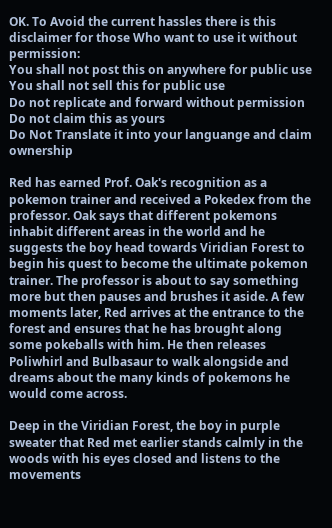OK. To Avoid the current hassles there is this disclaimer for those Who want to use it without permission:
You shall not post this on anywhere for public use
You shall not sell this for public use
Do not replicate and forward without permission
Do not claim this as yours
Do Not Translate it into your languange and claim ownership

Red has earned Prof. Oak's recognition as a pokemon trainer and received a Pokedex from the professor. Oak says that different pokemons inhabit different areas in the world and he suggests the boy head towards Viridian Forest to begin his quest to become the ultimate pokemon trainer. The professor is about to say something more but then pauses and brushes it aside. A few moments later, Red arrives at the entrance to the forest and ensures that he has brought along some pokeballs with him. He then releases Poliwhirl and Bulbasaur to walk alongside and dreams about the many kinds of pokemons he would come across.

Deep in the Viridian Forest, the boy in purple sweater that Red met earlier stands calmly in the woods with his eyes closed and listens to the movements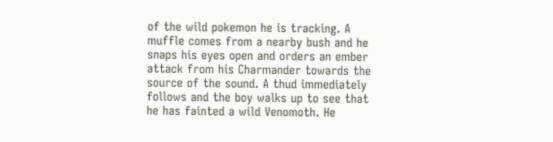of the wild pokemon he is tracking. A muffle comes from a nearby bush and he snaps his eyes open and orders an ember attack from his Charmander towards the source of the sound. A thud immediately follows and the boy walks up to see that he has fainted a wild Venomoth. He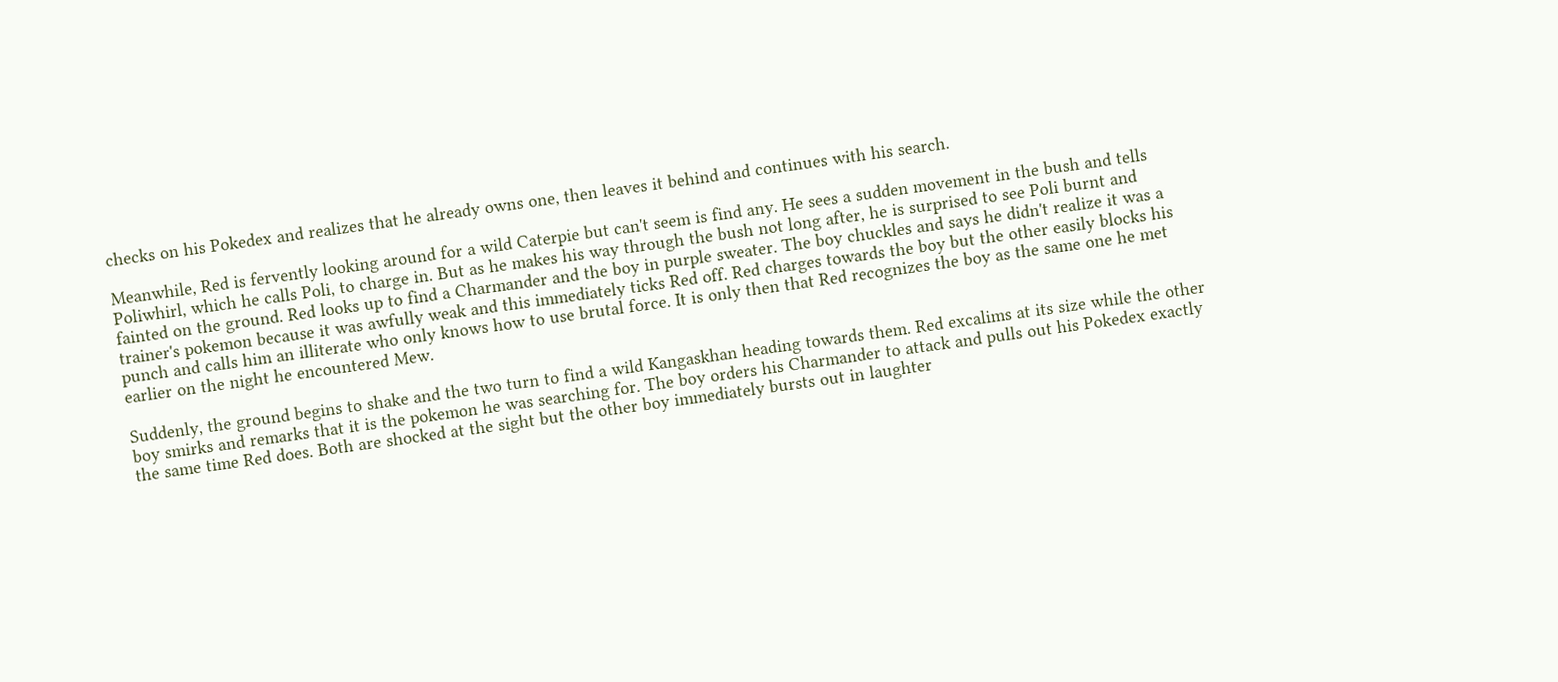checks on his Pokedex and realizes that he already owns one, then leaves it behind and continues with his search.

Meanwhile, Red is fervently looking around for a wild Caterpie but can't seem is find any. He sees a sudden movement in the bush and tells Poliwhirl, which he calls Poli, to charge in. But as he makes his way through the bush not long after, he is surprised to see Poli burnt and fainted on the ground. Red looks up to find a Charmander and the boy in purple sweater. The boy chuckles and says he didn't realize it was a trainer's pokemon because it was awfully weak and this immediately ticks Red off. Red charges towards the boy but the other easily blocks his punch and calls him an illiterate who only knows how to use brutal force. It is only then that Red recognizes the boy as the same one he met earlier on the night he encountered Mew.

Suddenly, the ground begins to shake and the two turn to find a wild Kangaskhan heading towards them. Red excalims at its size while the other boy smirks and remarks that it is the pokemon he was searching for. The boy orders his Charmander to attack and pulls out his Pokedex exactly the same time Red does. Both are shocked at the sight but the other boy immediately bursts out in laughter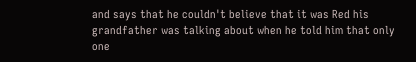and says that he couldn't believe that it was Red his grandfather was talking about when he told him that only one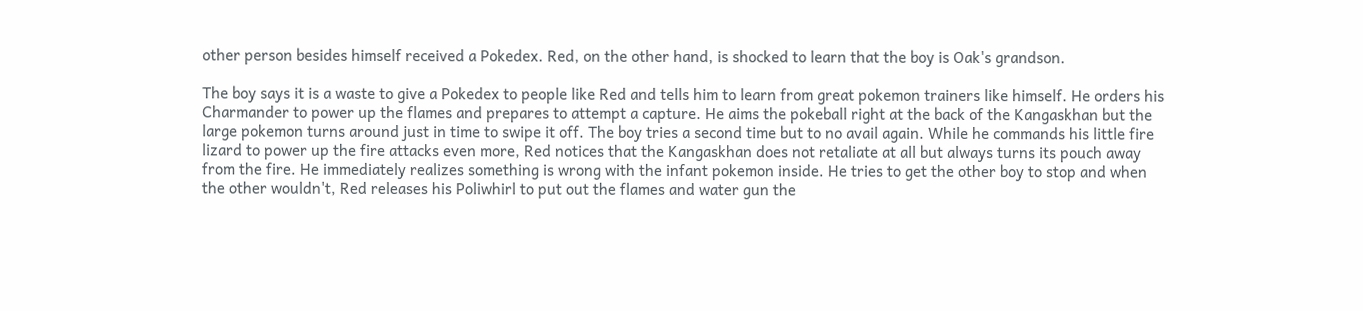other person besides himself received a Pokedex. Red, on the other hand, is shocked to learn that the boy is Oak's grandson.

The boy says it is a waste to give a Pokedex to people like Red and tells him to learn from great pokemon trainers like himself. He orders his Charmander to power up the flames and prepares to attempt a capture. He aims the pokeball right at the back of the Kangaskhan but the large pokemon turns around just in time to swipe it off. The boy tries a second time but to no avail again. While he commands his little fire lizard to power up the fire attacks even more, Red notices that the Kangaskhan does not retaliate at all but always turns its pouch away from the fire. He immediately realizes something is wrong with the infant pokemon inside. He tries to get the other boy to stop and when the other wouldn't, Red releases his Poliwhirl to put out the flames and water gun the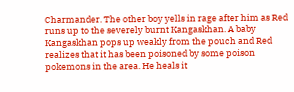Charmander. The other boy yells in rage after him as Red runs up to the severely burnt Kangaskhan. A baby Kangaskhan pops up weakly from the pouch and Red realizes that it has been poisoned by some poison pokemons in the area. He heals it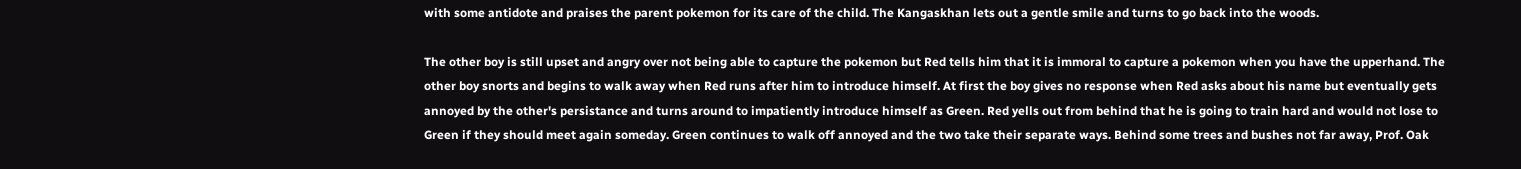with some antidote and praises the parent pokemon for its care of the child. The Kangaskhan lets out a gentle smile and turns to go back into the woods.

The other boy is still upset and angry over not being able to capture the pokemon but Red tells him that it is immoral to capture a pokemon when you have the upperhand. The other boy snorts and begins to walk away when Red runs after him to introduce himself. At first the boy gives no response when Red asks about his name but eventually gets annoyed by the other's persistance and turns around to impatiently introduce himself as Green. Red yells out from behind that he is going to train hard and would not lose to Green if they should meet again someday. Green continues to walk off annoyed and the two take their separate ways. Behind some trees and bushes not far away, Prof. Oak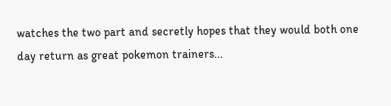watches the two part and secretly hopes that they would both one day return as great pokemon trainers...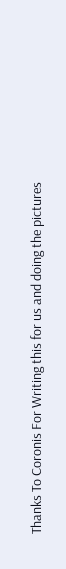Thanks To Coronis For Writing this for us and doing the pictures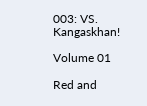003: VS. Kangaskhan!

Volume 01

Red and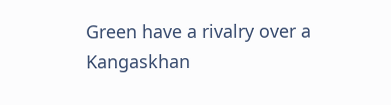Green have a rivalry over a Kangaskhan